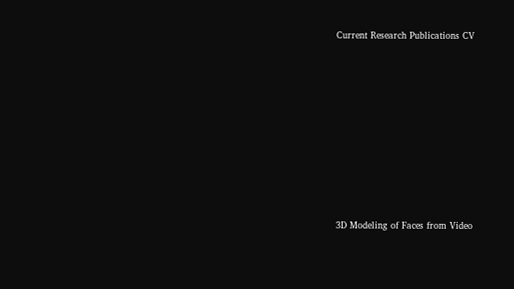Current Research Publications CV










3D Modeling of Faces from Video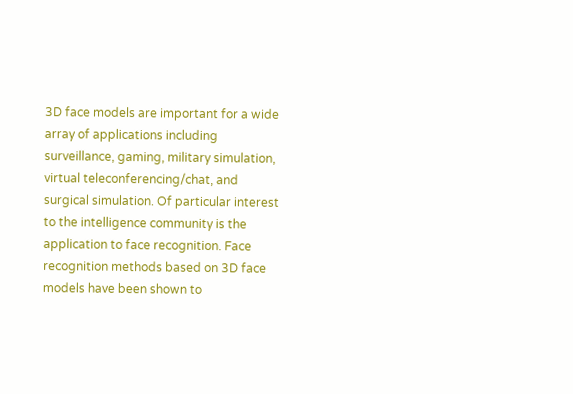3D face models are important for a wide array of applications including surveillance, gaming, military simulation, virtual teleconferencing/chat, and surgical simulation. Of particular interest to the intelligence community is the application to face recognition. Face recognition methods based on 3D face models have been shown to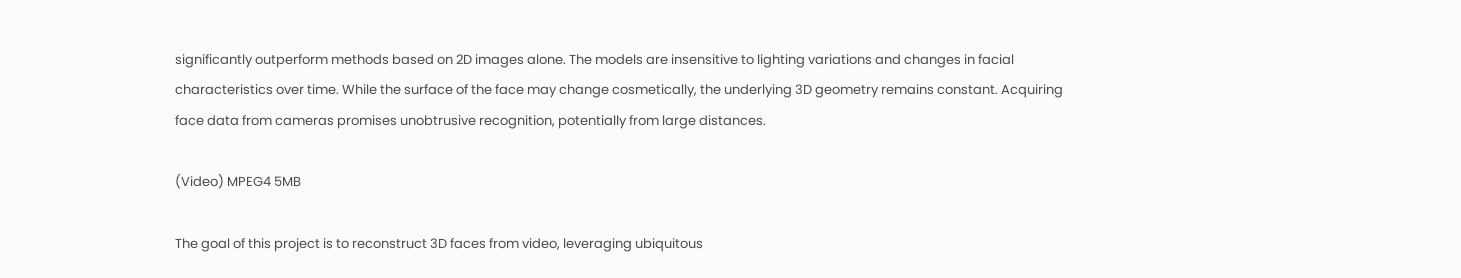significantly outperform methods based on 2D images alone. The models are insensitive to lighting variations and changes in facial characteristics over time. While the surface of the face may change cosmetically, the underlying 3D geometry remains constant. Acquiring face data from cameras promises unobtrusive recognition, potentially from large distances.

(Video) MPEG4 5MB

The goal of this project is to reconstruct 3D faces from video, leveraging ubiquitous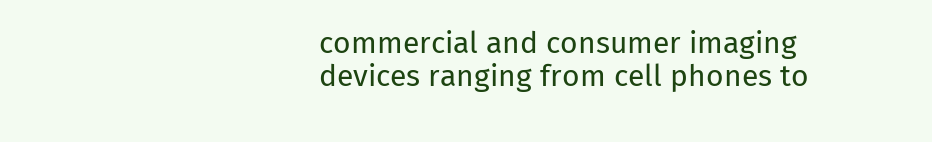commercial and consumer imaging devices ranging from cell phones to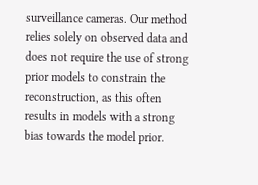surveillance cameras. Our method relies solely on observed data and does not require the use of strong prior models to constrain the reconstruction, as this often results in models with a strong bias towards the model prior.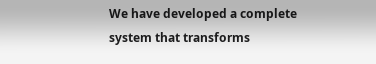We have developed a complete system that transforms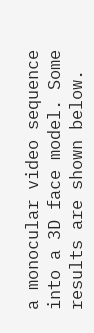a monocular video sequence into a 3D face model. Some results are shown below.